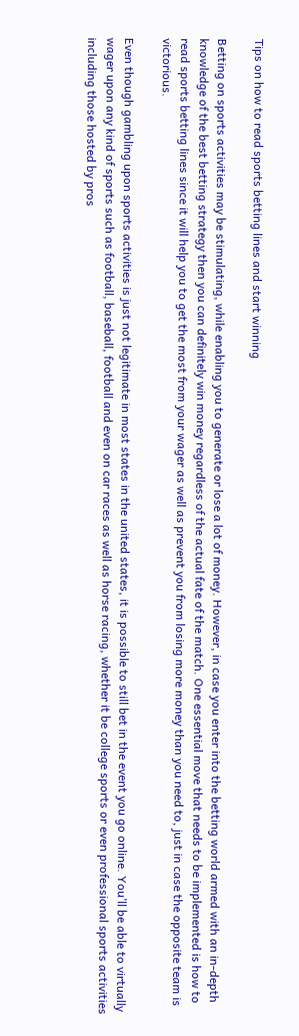Tips on how to read sports betting lines and start winning

Betting on sports activities may be stimulating, while enabling you to generate or lose a lot of money. However, in case you enter into the betting world armed with an in-depth knowledge of the best betting strategy then you can definitely win money regardless of the actual fate of the match. One essential move that needs to be implemented is how to read sports betting lines since it will help you to get the most from your wager as well as prevent you from losing more money than you need to, just in case the opposite team is victorious.

Even though gambling upon sports activities is just not legitimate in most states in the united states, it is possible to still bet in the event you go online. You’ll be able to virtually wager upon any kind of sports such as football, baseball, football and even on car races as well as horse racing, whether it be college sports or even professional sports activities including those hosted by pros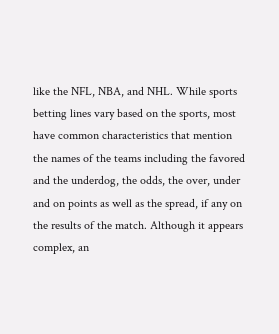like the NFL, NBA, and NHL. While sports betting lines vary based on the sports, most have common characteristics that mention the names of the teams including the favored and the underdog, the odds, the over, under and on points as well as the spread, if any on the results of the match. Although it appears complex, an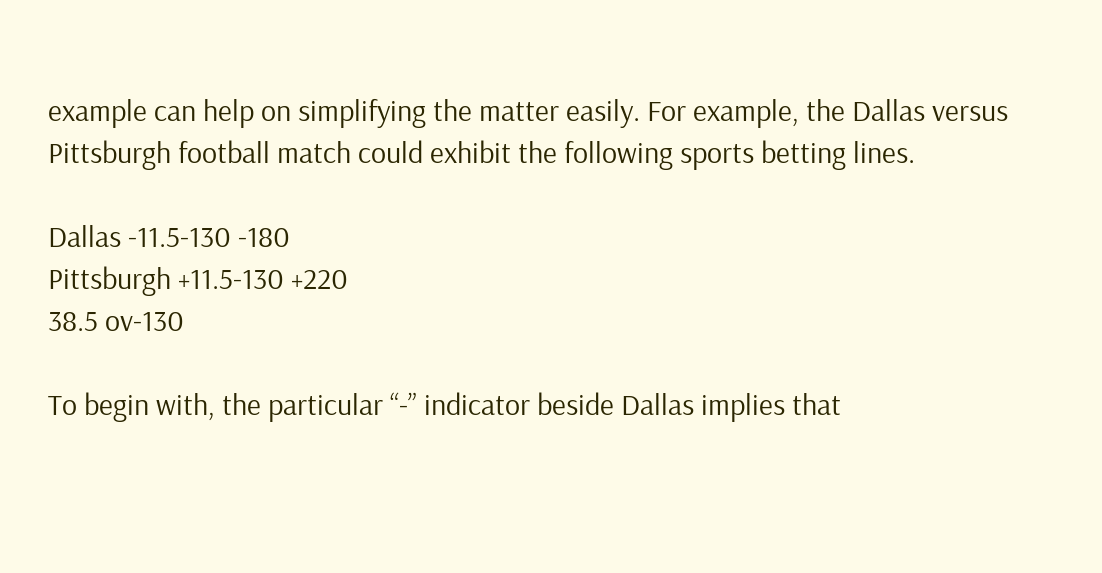example can help on simplifying the matter easily. For example, the Dallas versus Pittsburgh football match could exhibit the following sports betting lines.

Dallas -11.5-130 -180
Pittsburgh +11.5-130 +220
38.5 ov-130

To begin with, the particular “-” indicator beside Dallas implies that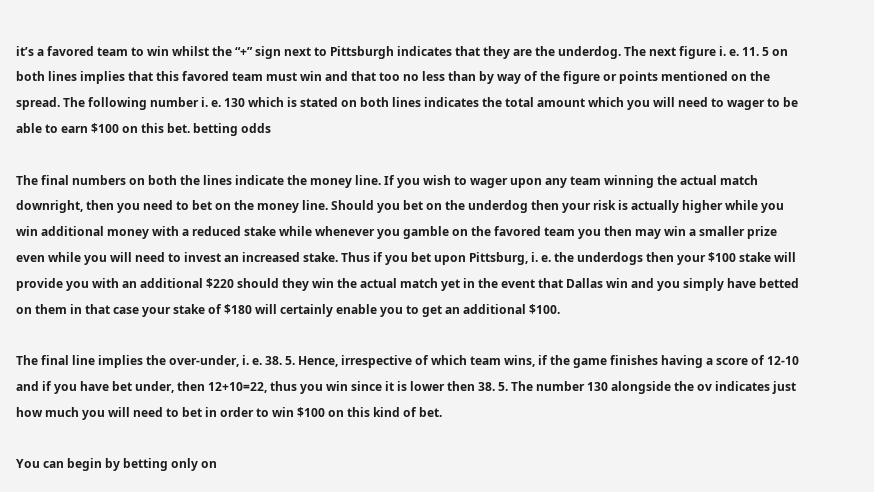it’s a favored team to win whilst the “+” sign next to Pittsburgh indicates that they are the underdog. The next figure i. e. 11. 5 on both lines implies that this favored team must win and that too no less than by way of the figure or points mentioned on the spread. The following number i. e. 130 which is stated on both lines indicates the total amount which you will need to wager to be able to earn $100 on this bet. betting odds

The final numbers on both the lines indicate the money line. If you wish to wager upon any team winning the actual match downright, then you need to bet on the money line. Should you bet on the underdog then your risk is actually higher while you win additional money with a reduced stake while whenever you gamble on the favored team you then may win a smaller prize even while you will need to invest an increased stake. Thus if you bet upon Pittsburg, i. e. the underdogs then your $100 stake will provide you with an additional $220 should they win the actual match yet in the event that Dallas win and you simply have betted on them in that case your stake of $180 will certainly enable you to get an additional $100.

The final line implies the over-under, i. e. 38. 5. Hence, irrespective of which team wins, if the game finishes having a score of 12-10 and if you have bet under, then 12+10=22, thus you win since it is lower then 38. 5. The number 130 alongside the ov indicates just how much you will need to bet in order to win $100 on this kind of bet.

You can begin by betting only on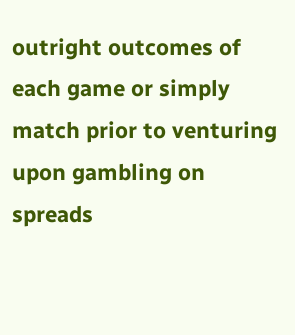outright outcomes of each game or simply match prior to venturing upon gambling on spreads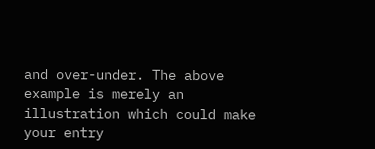and over-under. The above example is merely an illustration which could make your entry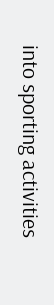into sporting activities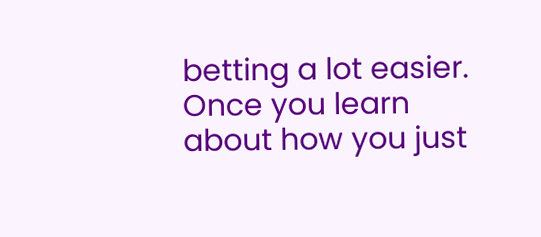betting a lot easier. Once you learn about how you just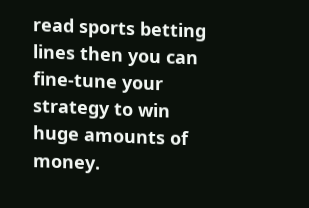read sports betting lines then you can fine-tune your strategy to win huge amounts of money.